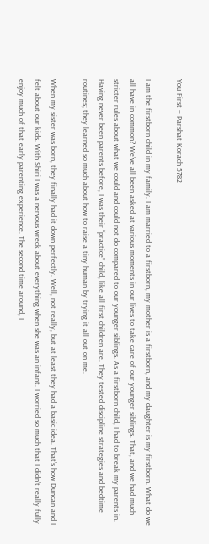You First – Parshat Korach 5782

I am the firstborn child in my family. I am married to a firstborn, my mother is a firstborn, and my daughter is my firstborn. What do we all have in common? We’ve all been asked at various moments in our lives to take care of our younger siblings. That, and we had much stricter rules about what we could and could not do compared to our younger siblings. As a firstborn child, I had to break my parents in. Having never been parents before, I was their “practice” child, like all first children are. They tested discipline strategies and bedtime routines; they learned so much about how to raise a tiny human by trying it all out on me.

When my sister was born, they finally had it down perfectly. Well, not really, but at least they had a basic idea. That’s how Duncan and I felt about our kids. With Shiri I was a nervous wreck about everything when she was an infant. I worried so much that I didn’t really fully enjoy much of that early parenting experience. The second time around, I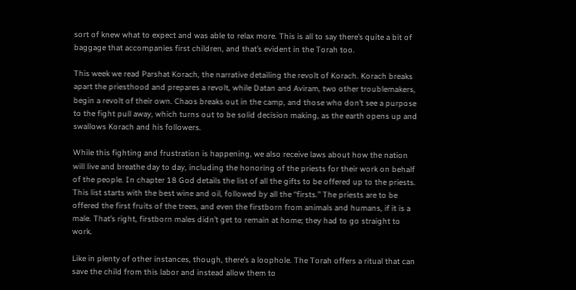sort of knew what to expect and was able to relax more. This is all to say there’s quite a bit of baggage that accompanies first children, and that’s evident in the Torah too.

This week we read Parshat Korach, the narrative detailing the revolt of Korach. Korach breaks apart the priesthood and prepares a revolt, while Datan and Aviram, two other troublemakers, begin a revolt of their own. Chaos breaks out in the camp, and those who don’t see a purpose to the fight pull away, which turns out to be solid decision making, as the earth opens up and swallows Korach and his followers.

While this fighting and frustration is happening, we also receive laws about how the nation will live and breathe day to day, including the honoring of the priests for their work on behalf of the people. In chapter 18 God details the list of all the gifts to be offered up to the priests. This list starts with the best wine and oil, followed by all the “firsts.” The priests are to be offered the first fruits of the trees, and even the firstborn from animals and humans, if it is a male. That’s right, firstborn males didn’t get to remain at home; they had to go straight to work.

Like in plenty of other instances, though, there’s a loophole. The Torah offers a ritual that can save the child from this labor and instead allow them to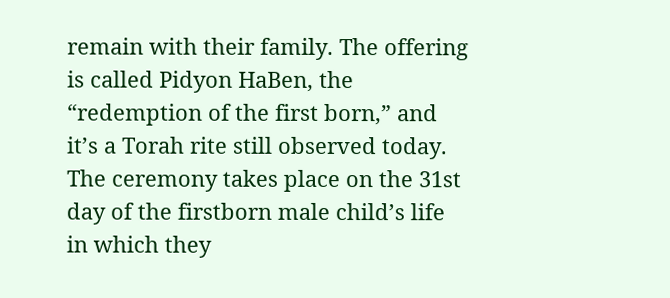remain with their family. The offering is called Pidyon HaBen, the “redemption of the first born,” and it’s a Torah rite still observed today. The ceremony takes place on the 31st day of the firstborn male child’s life in which they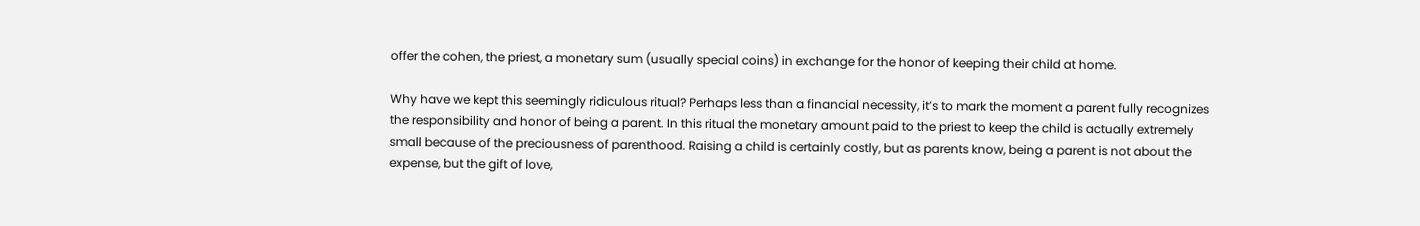offer the cohen, the priest, a monetary sum (usually special coins) in exchange for the honor of keeping their child at home.

Why have we kept this seemingly ridiculous ritual? Perhaps less than a financial necessity, it’s to mark the moment a parent fully recognizes the responsibility and honor of being a parent. In this ritual the monetary amount paid to the priest to keep the child is actually extremely small because of the preciousness of parenthood. Raising a child is certainly costly, but as parents know, being a parent is not about the expense, but the gift of love,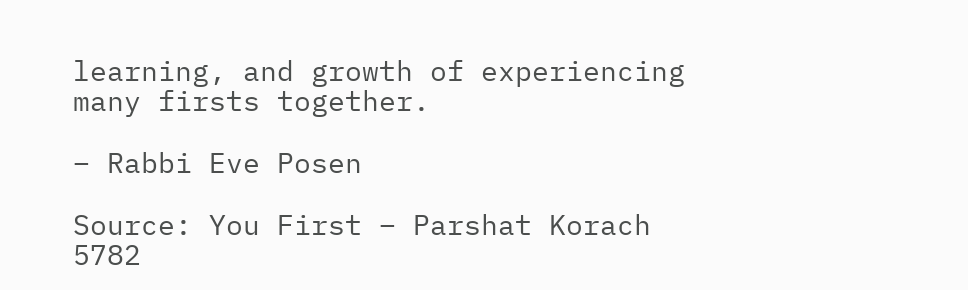learning, and growth of experiencing many firsts together.

– Rabbi Eve Posen

Source: You First – Parshat Korach 5782